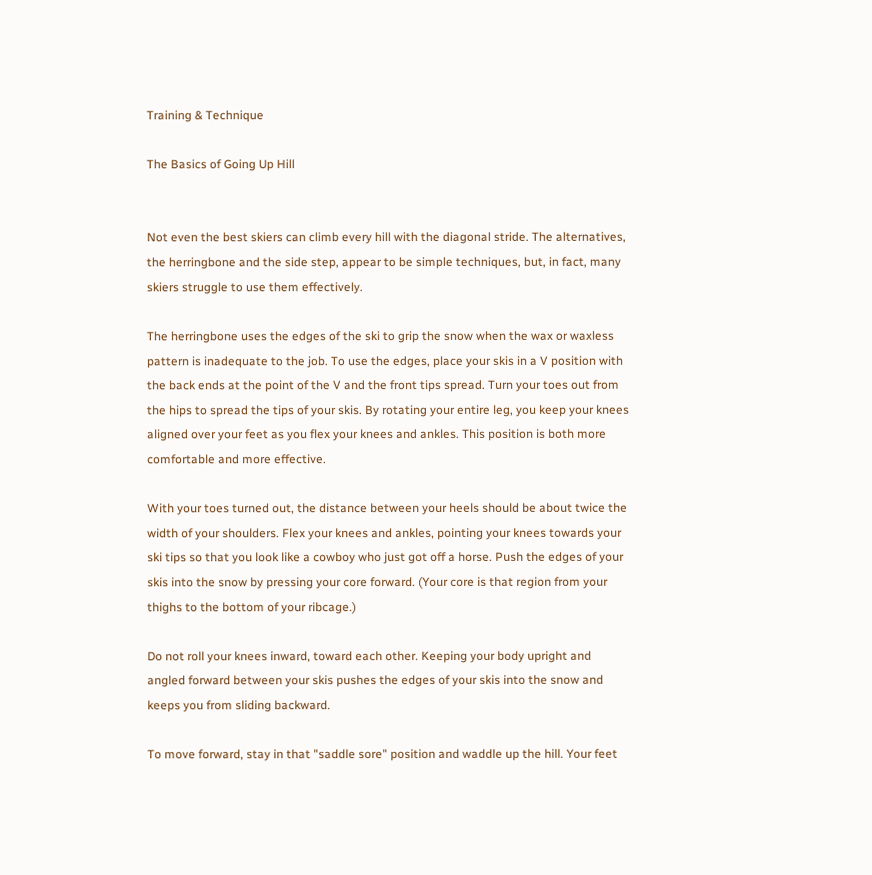Training & Technique

The Basics of Going Up Hill


Not even the best skiers can climb every hill with the diagonal stride. The alternatives, the herringbone and the side step, appear to be simple techniques, but, in fact, many skiers struggle to use them effectively.

The herringbone uses the edges of the ski to grip the snow when the wax or waxless pattern is inadequate to the job. To use the edges, place your skis in a V position with the back ends at the point of the V and the front tips spread. Turn your toes out from the hips to spread the tips of your skis. By rotating your entire leg, you keep your knees aligned over your feet as you flex your knees and ankles. This position is both more comfortable and more effective.

With your toes turned out, the distance between your heels should be about twice the width of your shoulders. Flex your knees and ankles, pointing your knees towards your ski tips so that you look like a cowboy who just got off a horse. Push the edges of your skis into the snow by pressing your core forward. (Your core is that region from your thighs to the bottom of your ribcage.)

Do not roll your knees inward, toward each other. Keeping your body upright and angled forward between your skis pushes the edges of your skis into the snow and keeps you from sliding backward.

To move forward, stay in that "saddle sore" position and waddle up the hill. Your feet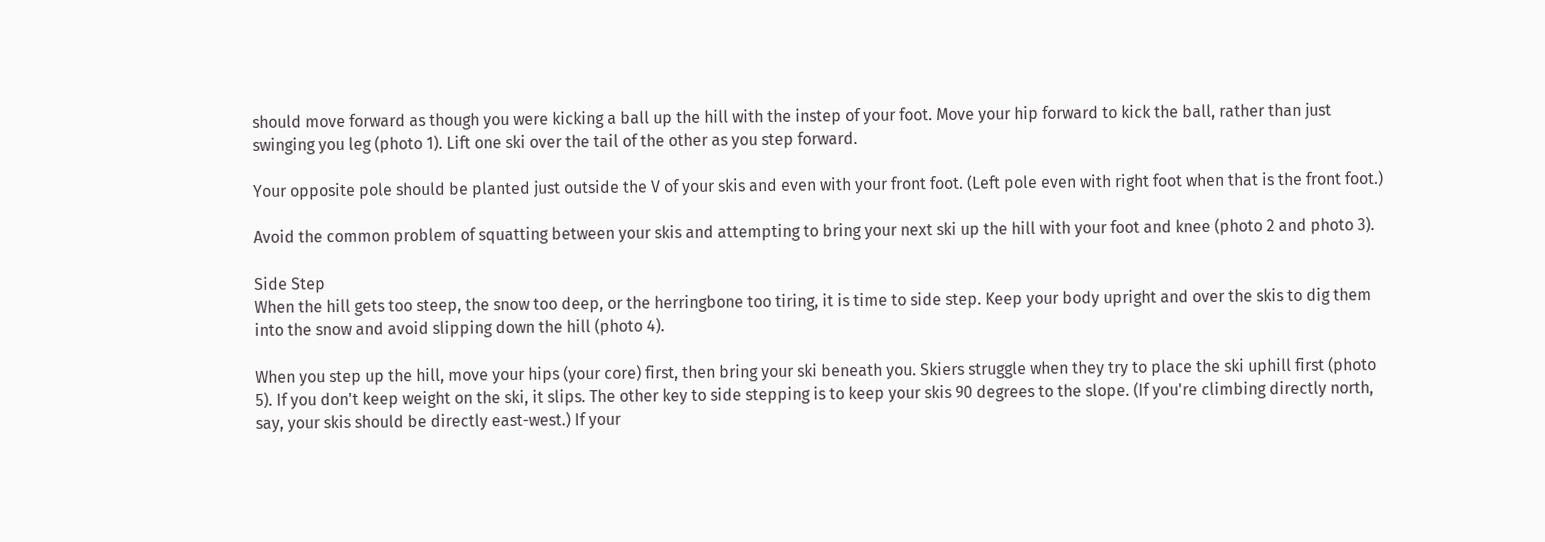should move forward as though you were kicking a ball up the hill with the instep of your foot. Move your hip forward to kick the ball, rather than just swinging you leg (photo 1). Lift one ski over the tail of the other as you step forward.

Your opposite pole should be planted just outside the V of your skis and even with your front foot. (Left pole even with right foot when that is the front foot.)

Avoid the common problem of squatting between your skis and attempting to bring your next ski up the hill with your foot and knee (photo 2 and photo 3).

Side Step
When the hill gets too steep, the snow too deep, or the herringbone too tiring, it is time to side step. Keep your body upright and over the skis to dig them into the snow and avoid slipping down the hill (photo 4).

When you step up the hill, move your hips (your core) first, then bring your ski beneath you. Skiers struggle when they try to place the ski uphill first (photo 5). If you don't keep weight on the ski, it slips. The other key to side stepping is to keep your skis 90 degrees to the slope. (If you're climbing directly north, say, your skis should be directly east-west.) If your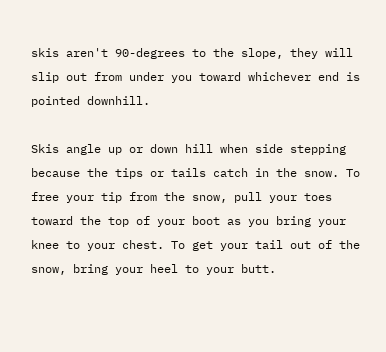skis aren't 90-degrees to the slope, they will slip out from under you toward whichever end is pointed downhill.

Skis angle up or down hill when side stepping because the tips or tails catch in the snow. To free your tip from the snow, pull your toes toward the top of your boot as you bring your knee to your chest. To get your tail out of the snow, bring your heel to your butt.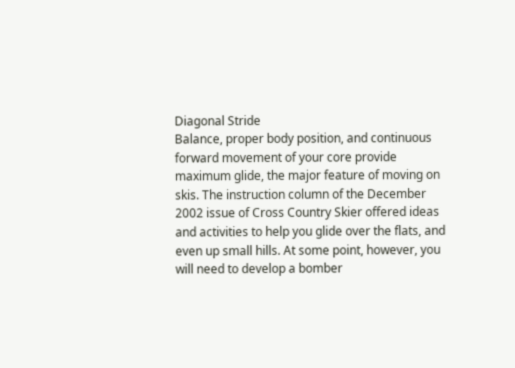Diagonal Stride
Balance, proper body position, and continuous forward movement of your core provide maximum glide, the major feature of moving on skis. The instruction column of the December 2002 issue of Cross Country Skier offered ideas and activities to help you glide over the flats, and even up small hills. At some point, however, you will need to develop a bomber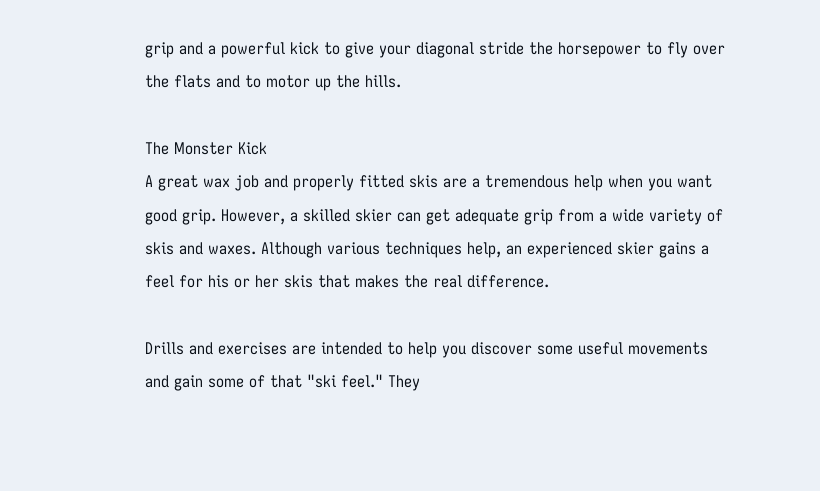grip and a powerful kick to give your diagonal stride the horsepower to fly over the flats and to motor up the hills.

The Monster Kick
A great wax job and properly fitted skis are a tremendous help when you want good grip. However, a skilled skier can get adequate grip from a wide variety of skis and waxes. Although various techniques help, an experienced skier gains a feel for his or her skis that makes the real difference.

Drills and exercises are intended to help you discover some useful movements and gain some of that "ski feel." They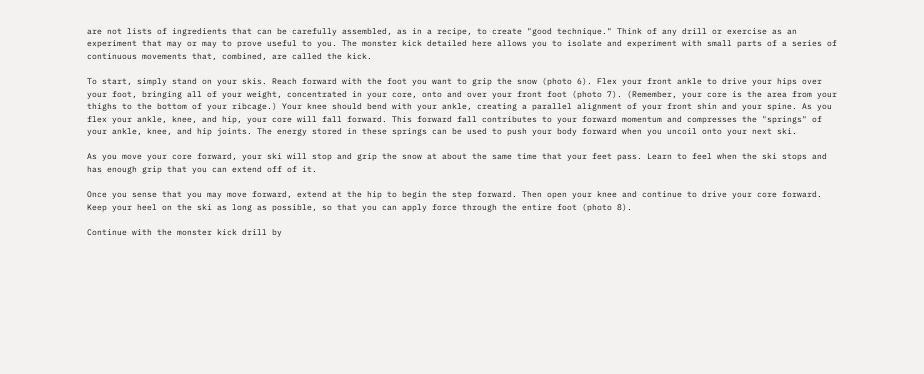are not lists of ingredients that can be carefully assembled, as in a recipe, to create "good technique." Think of any drill or exercise as an experiment that may or may to prove useful to you. The monster kick detailed here allows you to isolate and experiment with small parts of a series of continuous movements that, combined, are called the kick.

To start, simply stand on your skis. Reach forward with the foot you want to grip the snow (photo 6). Flex your front ankle to drive your hips over your foot, bringing all of your weight, concentrated in your core, onto and over your front foot (photo 7). (Remember, your core is the area from your thighs to the bottom of your ribcage.) Your knee should bend with your ankle, creating a parallel alignment of your front shin and your spine. As you flex your ankle, knee, and hip, your core will fall forward. This forward fall contributes to your forward momentum and compresses the "springs" of your ankle, knee, and hip joints. The energy stored in these springs can be used to push your body forward when you uncoil onto your next ski.

As you move your core forward, your ski will stop and grip the snow at about the same time that your feet pass. Learn to feel when the ski stops and has enough grip that you can extend off of it.

Once you sense that you may move forward, extend at the hip to begin the step forward. Then open your knee and continue to drive your core forward. Keep your heel on the ski as long as possible, so that you can apply force through the entire foot (photo 8).

Continue with the monster kick drill by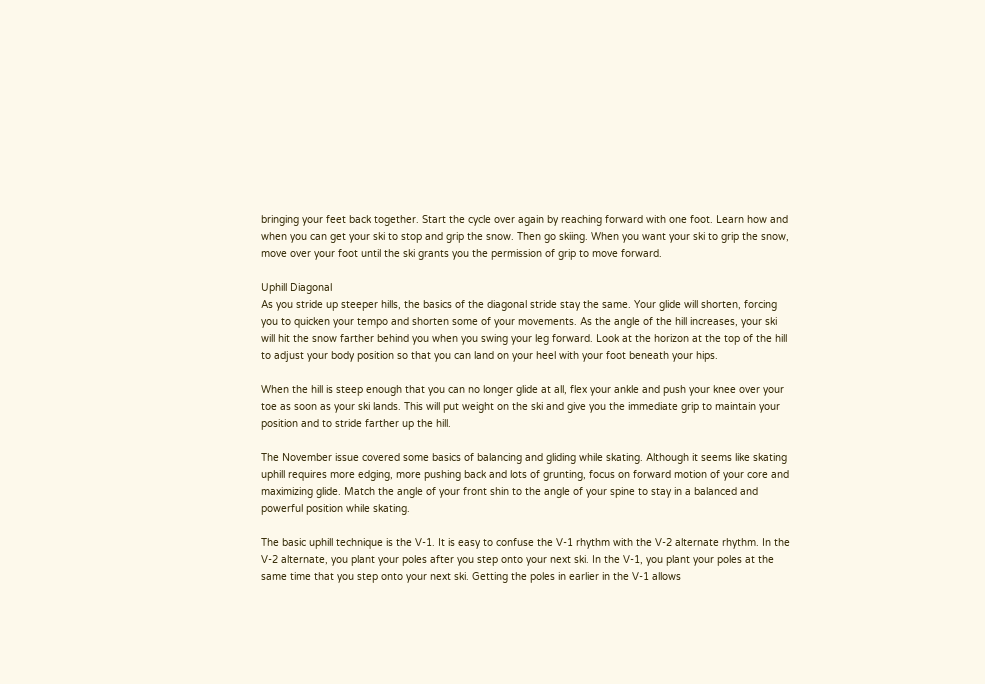bringing your feet back together. Start the cycle over again by reaching forward with one foot. Learn how and when you can get your ski to stop and grip the snow. Then go skiing. When you want your ski to grip the snow, move over your foot until the ski grants you the permission of grip to move forward.

Uphill Diagonal
As you stride up steeper hills, the basics of the diagonal stride stay the same. Your glide will shorten, forcing you to quicken your tempo and shorten some of your movements. As the angle of the hill increases, your ski will hit the snow farther behind you when you swing your leg forward. Look at the horizon at the top of the hill to adjust your body position so that you can land on your heel with your foot beneath your hips.

When the hill is steep enough that you can no longer glide at all, flex your ankle and push your knee over your toe as soon as your ski lands. This will put weight on the ski and give you the immediate grip to maintain your position and to stride farther up the hill.

The November issue covered some basics of balancing and gliding while skating. Although it seems like skating uphill requires more edging, more pushing back and lots of grunting, focus on forward motion of your core and maximizing glide. Match the angle of your front shin to the angle of your spine to stay in a balanced and powerful position while skating.

The basic uphill technique is the V-1. It is easy to confuse the V-1 rhythm with the V-2 alternate rhythm. In the V-2 alternate, you plant your poles after you step onto your next ski. In the V-1, you plant your poles at the same time that you step onto your next ski. Getting the poles in earlier in the V-1 allows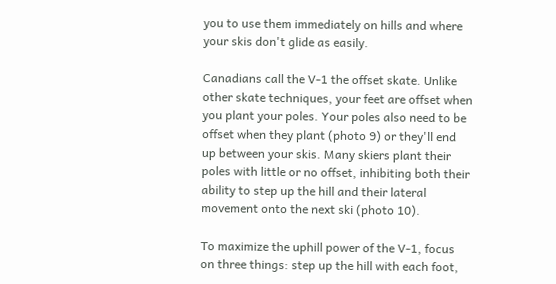you to use them immediately on hills and where your skis don't glide as easily.

Canadians call the V-1 the offset skate. Unlike other skate techniques, your feet are offset when you plant your poles. Your poles also need to be offset when they plant (photo 9) or they'll end up between your skis. Many skiers plant their poles with little or no offset, inhibiting both their ability to step up the hill and their lateral movement onto the next ski (photo 10).

To maximize the uphill power of the V-1, focus on three things: step up the hill with each foot,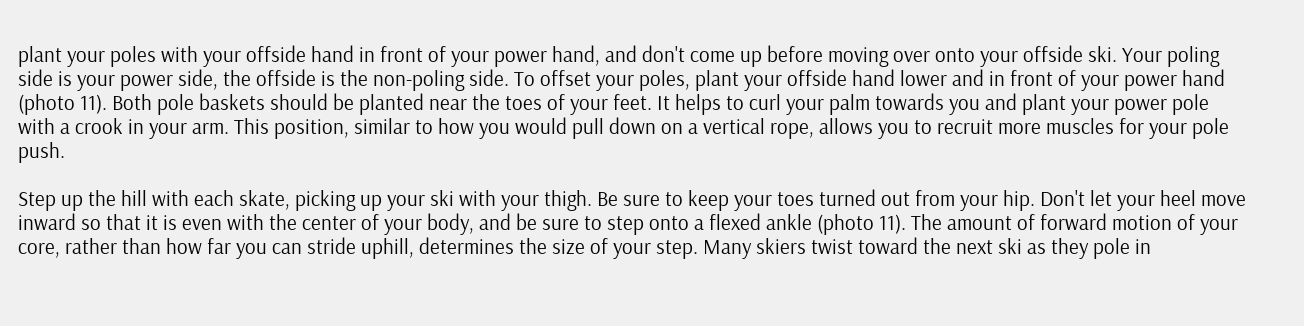plant your poles with your offside hand in front of your power hand, and don't come up before moving over onto your offside ski. Your poling side is your power side, the offside is the non-poling side. To offset your poles, plant your offside hand lower and in front of your power hand (photo 11). Both pole baskets should be planted near the toes of your feet. It helps to curl your palm towards you and plant your power pole with a crook in your arm. This position, similar to how you would pull down on a vertical rope, allows you to recruit more muscles for your pole push.

Step up the hill with each skate, picking up your ski with your thigh. Be sure to keep your toes turned out from your hip. Don't let your heel move inward so that it is even with the center of your body, and be sure to step onto a flexed ankle (photo 11). The amount of forward motion of your core, rather than how far you can stride uphill, determines the size of your step. Many skiers twist toward the next ski as they pole in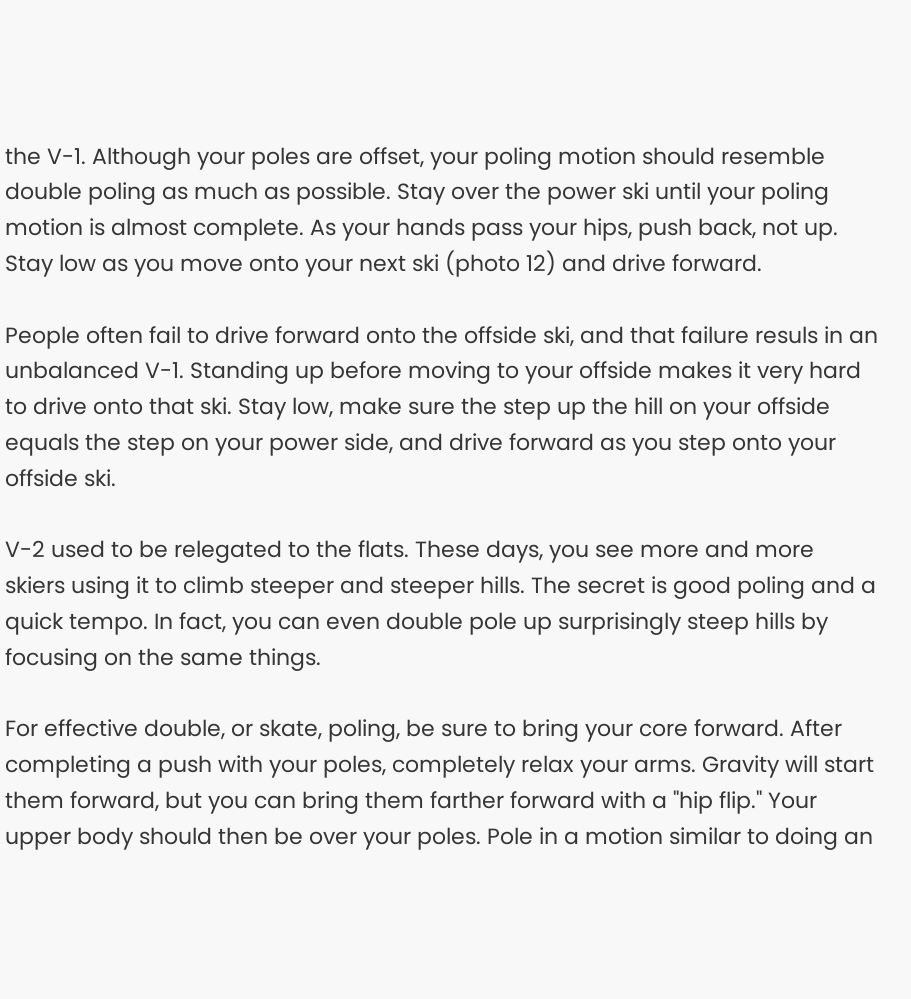the V-1. Although your poles are offset, your poling motion should resemble double poling as much as possible. Stay over the power ski until your poling motion is almost complete. As your hands pass your hips, push back, not up. Stay low as you move onto your next ski (photo 12) and drive forward.

People often fail to drive forward onto the offside ski, and that failure resuls in an unbalanced V-1. Standing up before moving to your offside makes it very hard to drive onto that ski. Stay low, make sure the step up the hill on your offside equals the step on your power side, and drive forward as you step onto your offside ski.

V-2 used to be relegated to the flats. These days, you see more and more skiers using it to climb steeper and steeper hills. The secret is good poling and a quick tempo. In fact, you can even double pole up surprisingly steep hills by focusing on the same things.

For effective double, or skate, poling, be sure to bring your core forward. After completing a push with your poles, completely relax your arms. Gravity will start them forward, but you can bring them farther forward with a "hip flip." Your upper body should then be over your poles. Pole in a motion similar to doing an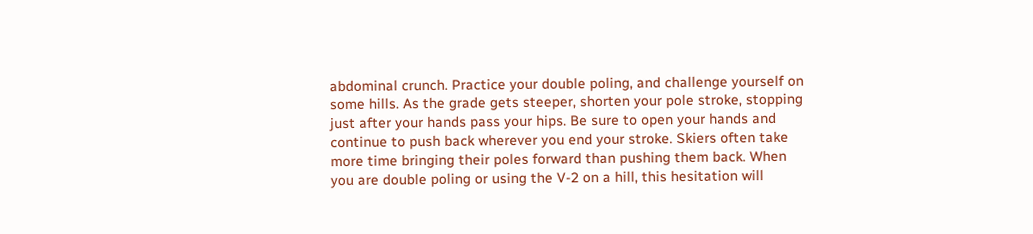abdominal crunch. Practice your double poling, and challenge yourself on some hills. As the grade gets steeper, shorten your pole stroke, stopping just after your hands pass your hips. Be sure to open your hands and continue to push back wherever you end your stroke. Skiers often take more time bringing their poles forward than pushing them back. When you are double poling or using the V-2 on a hill, this hesitation will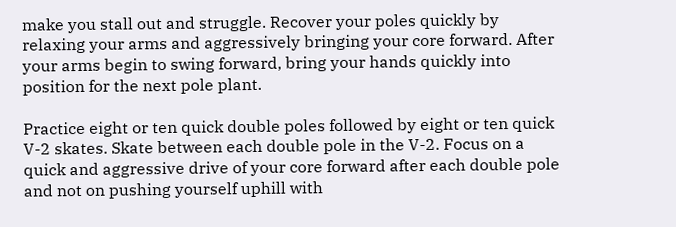make you stall out and struggle. Recover your poles quickly by relaxing your arms and aggressively bringing your core forward. After your arms begin to swing forward, bring your hands quickly into position for the next pole plant.

Practice eight or ten quick double poles followed by eight or ten quick V-2 skates. Skate between each double pole in the V-2. Focus on a quick and aggressive drive of your core forward after each double pole and not on pushing yourself uphill with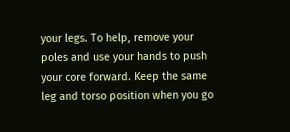your legs. To help, remove your poles and use your hands to push your core forward. Keep the same leg and torso position when you go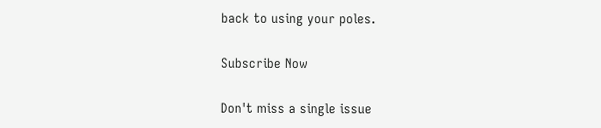back to using your poles.

Subscribe Now

Don't miss a single issue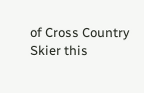of Cross Country Skier this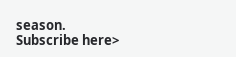season. Subscribe here>